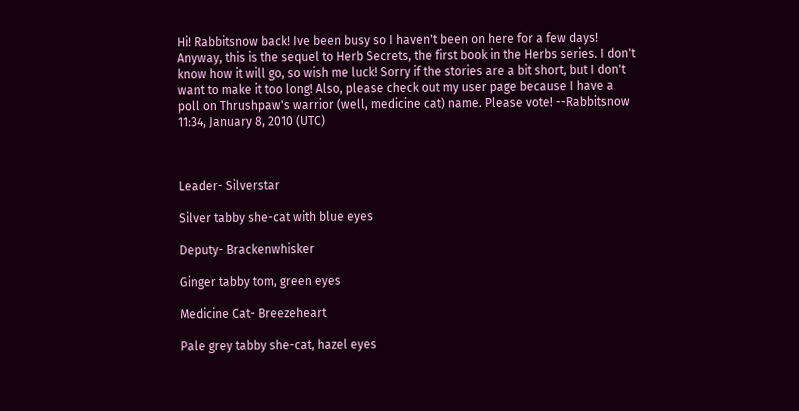Hi! Rabbitsnow back! Ive been busy so I haven't been on here for a few days! Anyway, this is the sequel to Herb Secrets, the first book in the Herbs series. I don't know how it will go, so wish me luck! Sorry if the stories are a bit short, but I don't want to make it too long! Also, please check out my user page because I have a poll on Thrushpaw's warrior (well, medicine cat) name. Please vote! --Rabbitsnow 11:34, January 8, 2010 (UTC)



Leader- Silverstar

Silver tabby she-cat with blue eyes

Deputy- Brackenwhisker

Ginger tabby tom, green eyes

Medicine Cat- Breezeheart

Pale grey tabby she-cat, hazel eyes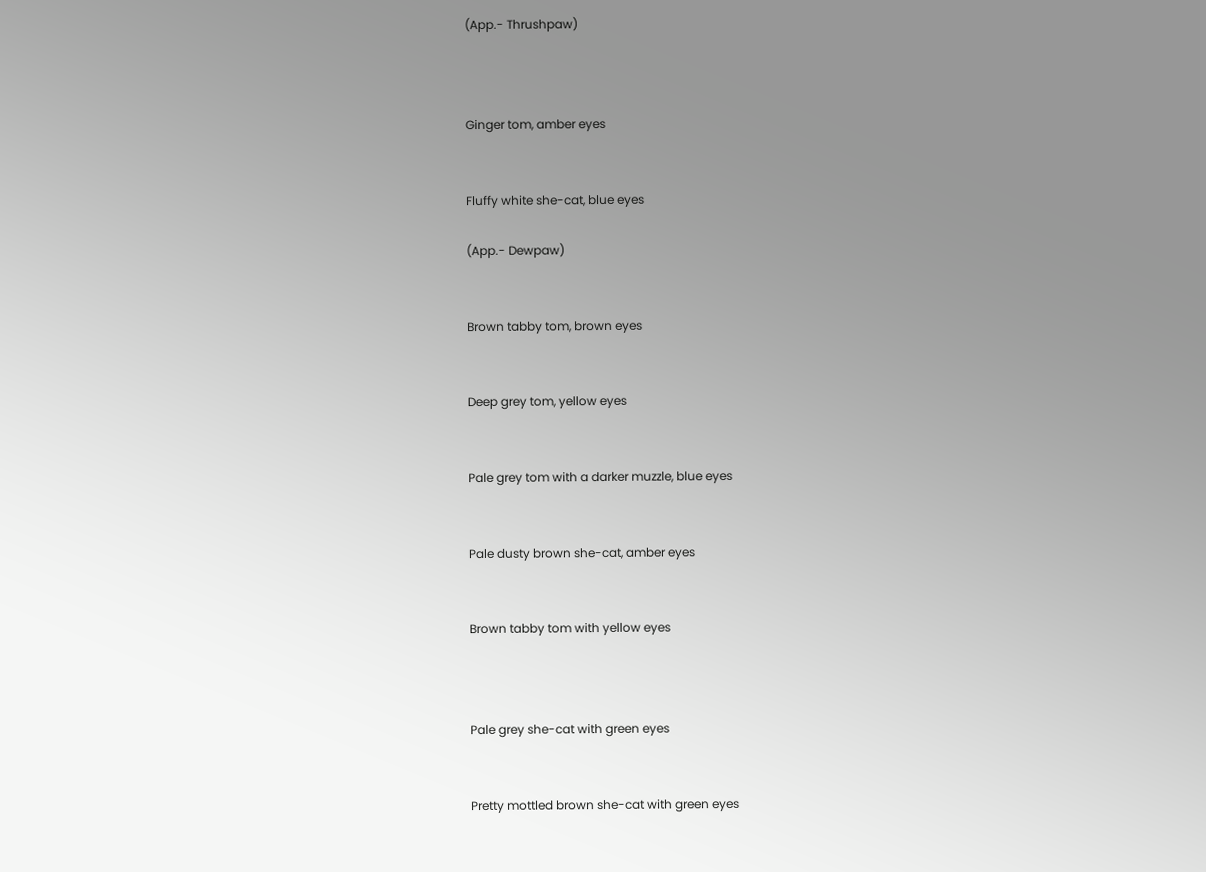(App.- Thrushpaw)



Ginger tom, amber eyes


Fluffy white she-cat, blue eyes

(App.- Dewpaw)


Brown tabby tom, brown eyes


Deep grey tom, yellow eyes


Pale grey tom with a darker muzzle, blue eyes


Pale dusty brown she-cat, amber eyes


Brown tabby tom with yellow eyes



Pale grey she-cat with green eyes


Pretty mottled brown she-cat with green eyes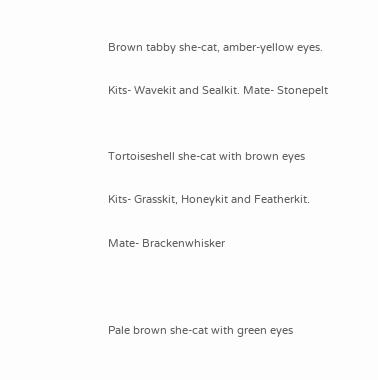Brown tabby she-cat, amber-yellow eyes.

Kits- Wavekit and Sealkit. Mate- Stonepelt


Tortoiseshell she-cat with brown eyes

Kits- Grasskit, Honeykit and Featherkit.

Mate- Brackenwhisker



Pale brown she-cat with green eyes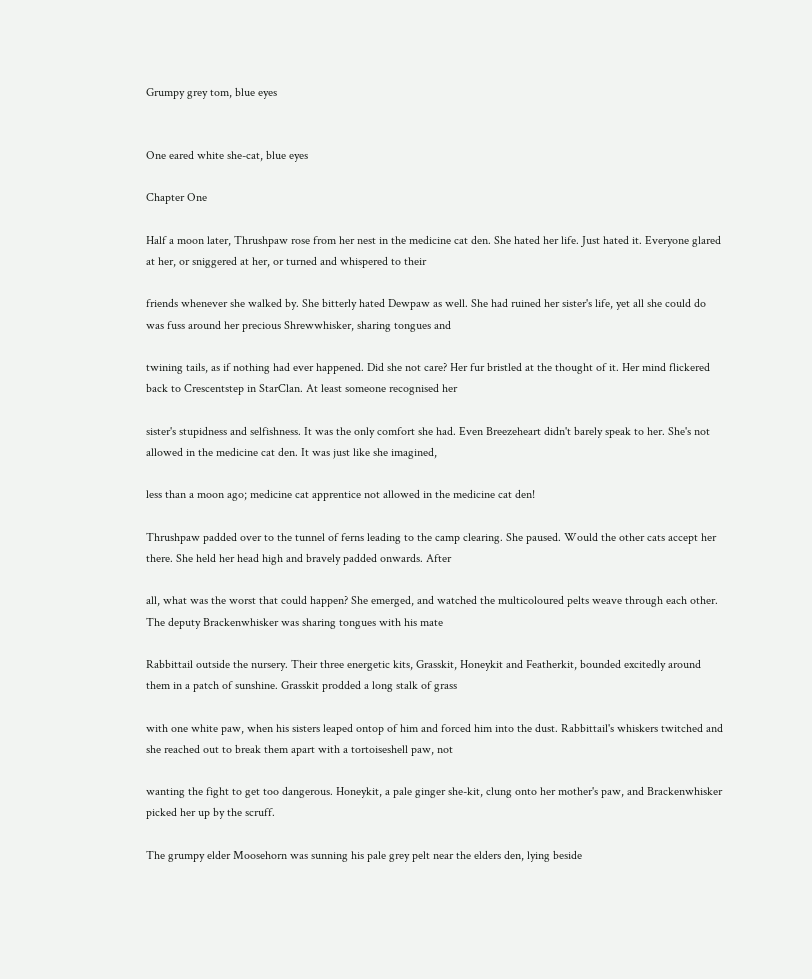Grumpy grey tom, blue eyes


One eared white she-cat, blue eyes

Chapter One

Half a moon later, Thrushpaw rose from her nest in the medicine cat den. She hated her life. Just hated it. Everyone glared at her, or sniggered at her, or turned and whispered to their

friends whenever she walked by. She bitterly hated Dewpaw as well. She had ruined her sister's life, yet all she could do was fuss around her precious Shrewwhisker, sharing tongues and

twining tails, as if nothing had ever happened. Did she not care? Her fur bristled at the thought of it. Her mind flickered back to Crescentstep in StarClan. At least someone recognised her

sister's stupidness and selfishness. It was the only comfort she had. Even Breezeheart didn't barely speak to her. She's not allowed in the medicine cat den. It was just like she imagined,

less than a moon ago; medicine cat apprentice not allowed in the medicine cat den!

Thrushpaw padded over to the tunnel of ferns leading to the camp clearing. She paused. Would the other cats accept her there. She held her head high and bravely padded onwards. After

all, what was the worst that could happen? She emerged, and watched the multicoloured pelts weave through each other. The deputy Brackenwhisker was sharing tongues with his mate

Rabbittail outside the nursery. Their three energetic kits, Grasskit, Honeykit and Featherkit, bounded excitedly around them in a patch of sunshine. Grasskit prodded a long stalk of grass

with one white paw, when his sisters leaped ontop of him and forced him into the dust. Rabbittail's whiskers twitched and she reached out to break them apart with a tortoiseshell paw, not

wanting the fight to get too dangerous. Honeykit, a pale ginger she-kit, clung onto her mother's paw, and Brackenwhisker picked her up by the scruff.

The grumpy elder Moosehorn was sunning his pale grey pelt near the elders den, lying beside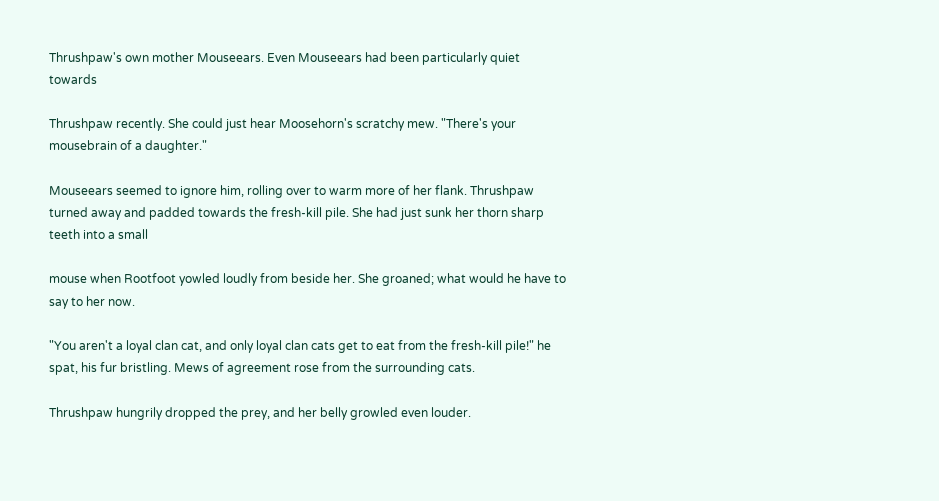Thrushpaw's own mother Mouseears. Even Mouseears had been particularly quiet towards

Thrushpaw recently. She could just hear Moosehorn's scratchy mew. "There's your mousebrain of a daughter."

Mouseears seemed to ignore him, rolling over to warm more of her flank. Thrushpaw turned away and padded towards the fresh-kill pile. She had just sunk her thorn sharp teeth into a small

mouse when Rootfoot yowled loudly from beside her. She groaned; what would he have to say to her now.

"You aren't a loyal clan cat, and only loyal clan cats get to eat from the fresh-kill pile!" he spat, his fur bristling. Mews of agreement rose from the surrounding cats.

Thrushpaw hungrily dropped the prey, and her belly growled even louder.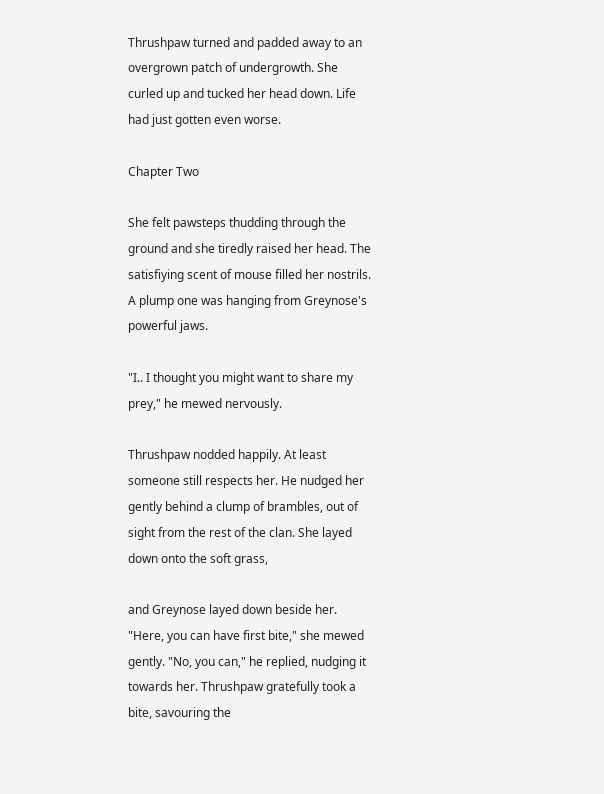Thrushpaw turned and padded away to an overgrown patch of undergrowth. She curled up and tucked her head down. Life had just gotten even worse.

Chapter Two

She felt pawsteps thudding through the ground and she tiredly raised her head. The satisfiying scent of mouse filled her nostrils. A plump one was hanging from Greynose's powerful jaws.

"I.. I thought you might want to share my prey," he mewed nervously.

Thrushpaw nodded happily. At least someone still respects her. He nudged her gently behind a clump of brambles, out of sight from the rest of the clan. She layed down onto the soft grass,

and Greynose layed down beside her. "Here, you can have first bite," she mewed gently. "No, you can," he replied, nudging it towards her. Thrushpaw gratefully took a bite, savouring the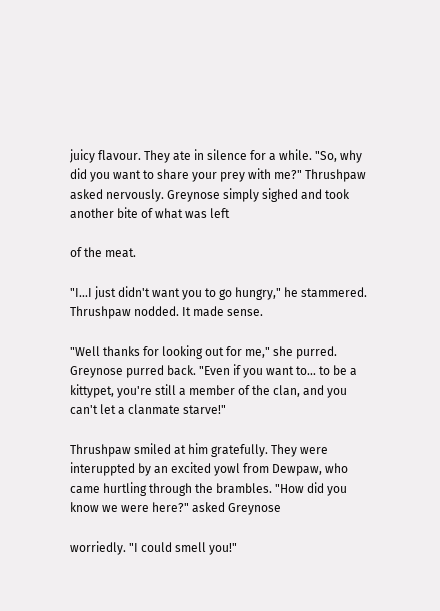juicy flavour. They ate in silence for a while. "So, why did you want to share your prey with me?" Thrushpaw asked nervously. Greynose simply sighed and took another bite of what was left

of the meat.

"I...I just didn't want you to go hungry," he stammered. Thrushpaw nodded. It made sense.

"Well thanks for looking out for me," she purred. Greynose purred back. "Even if you want to... to be a kittypet, you're still a member of the clan, and you can't let a clanmate starve!"

Thrushpaw smiled at him gratefully. They were interuppted by an excited yowl from Dewpaw, who came hurtling through the brambles. "How did you know we were here?" asked Greynose

worriedly. "I could smell you!"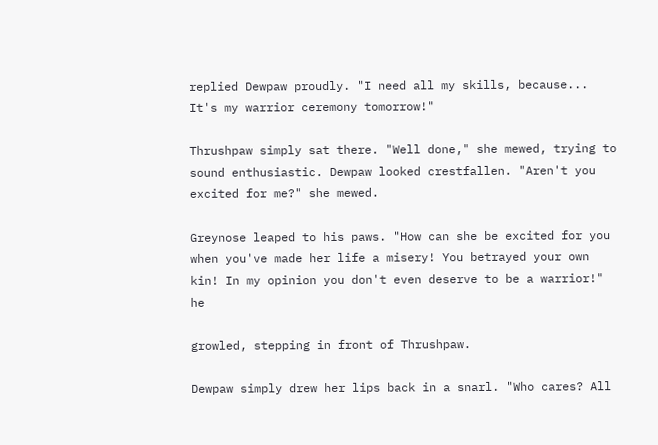replied Dewpaw proudly. "I need all my skills, because... It's my warrior ceremony tomorrow!"

Thrushpaw simply sat there. "Well done," she mewed, trying to sound enthusiastic. Dewpaw looked crestfallen. "Aren't you excited for me?" she mewed.

Greynose leaped to his paws. "How can she be excited for you when you've made her life a misery! You betrayed your own kin! In my opinion you don't even deserve to be a warrior!" he

growled, stepping in front of Thrushpaw.

Dewpaw simply drew her lips back in a snarl. "Who cares? All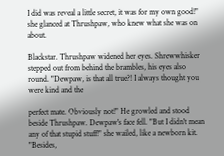I did was reveal a little secret, it was for my own good!" she glanced at Thrushpaw, who knew what she was on about.

Blackstar. Thrushpaw widened her eyes. Shrewwhisker stepped out from behind the brambles, his eyes also round. "Dewpaw, is that all true?! I always thought you were kind and the

perfect mate. Obviously not!" He growled and stood beside Thrushpaw. Dewpaw's face fell. "But I didn't mean any of that stupid stuff!" she wailed, like a newborn kit. "Besides,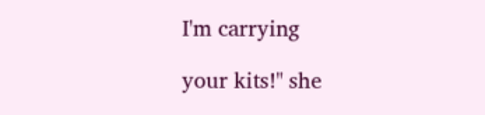I'm carrying

your kits!" she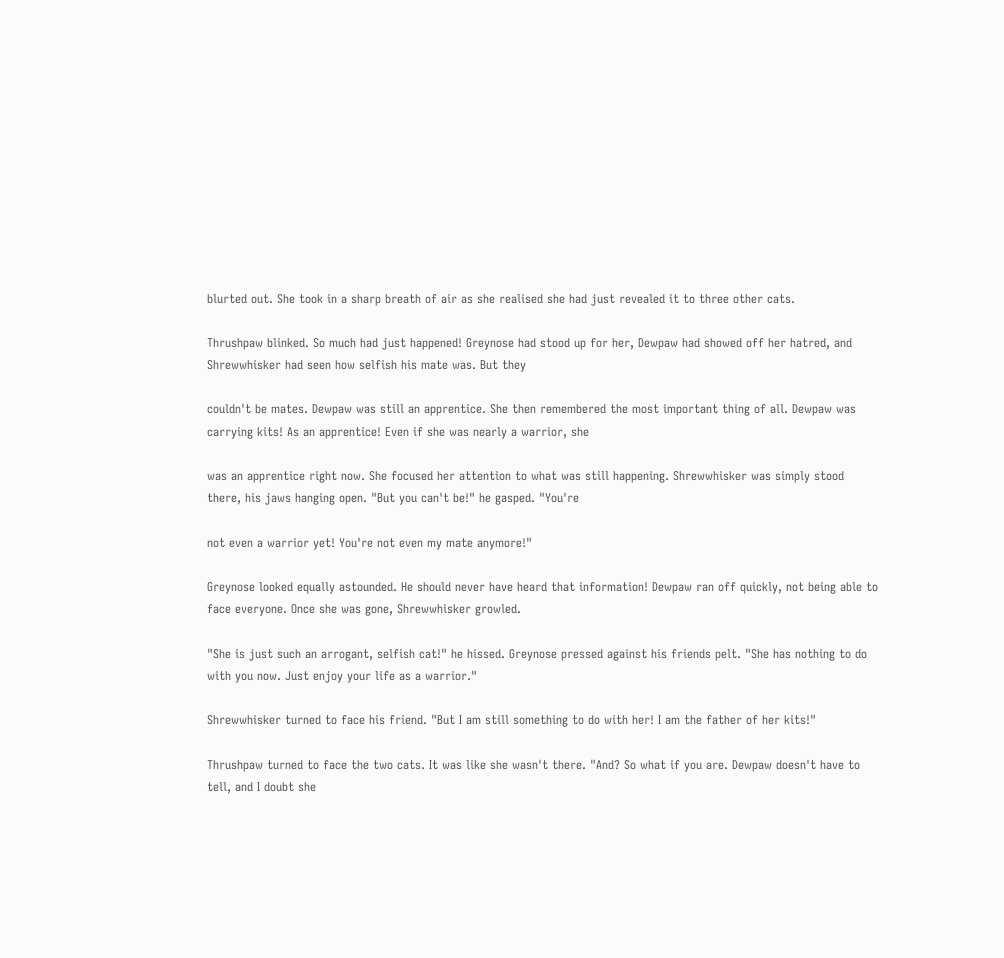blurted out. She took in a sharp breath of air as she realised she had just revealed it to three other cats.

Thrushpaw blinked. So much had just happened! Greynose had stood up for her, Dewpaw had showed off her hatred, and Shrewwhisker had seen how selfish his mate was. But they

couldn't be mates. Dewpaw was still an apprentice. She then remembered the most important thing of all. Dewpaw was carrying kits! As an apprentice! Even if she was nearly a warrior, she

was an apprentice right now. She focused her attention to what was still happening. Shrewwhisker was simply stood there, his jaws hanging open. "But you can't be!" he gasped. "You're

not even a warrior yet! You're not even my mate anymore!"

Greynose looked equally astounded. He should never have heard that information! Dewpaw ran off quickly, not being able to face everyone. Once she was gone, Shrewwhisker growled.

"She is just such an arrogant, selfish cat!" he hissed. Greynose pressed against his friends pelt. "She has nothing to do with you now. Just enjoy your life as a warrior."

Shrewwhisker turned to face his friend. "But I am still something to do with her! I am the father of her kits!"

Thrushpaw turned to face the two cats. It was like she wasn't there. "And? So what if you are. Dewpaw doesn't have to tell, and I doubt she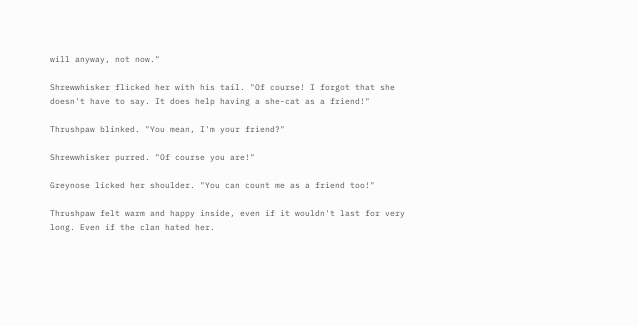will anyway, not now."

Shrewwhisker flicked her with his tail. "Of course! I forgot that she doesn't have to say. It does help having a she-cat as a friend!"

Thrushpaw blinked. "You mean, I'm your friend?"

Shrewwhisker purred. "Of course you are!"

Greynose licked her shoulder. "You can count me as a friend too!"

Thrushpaw felt warm and happy inside, even if it wouldn't last for very long. Even if the clan hated her.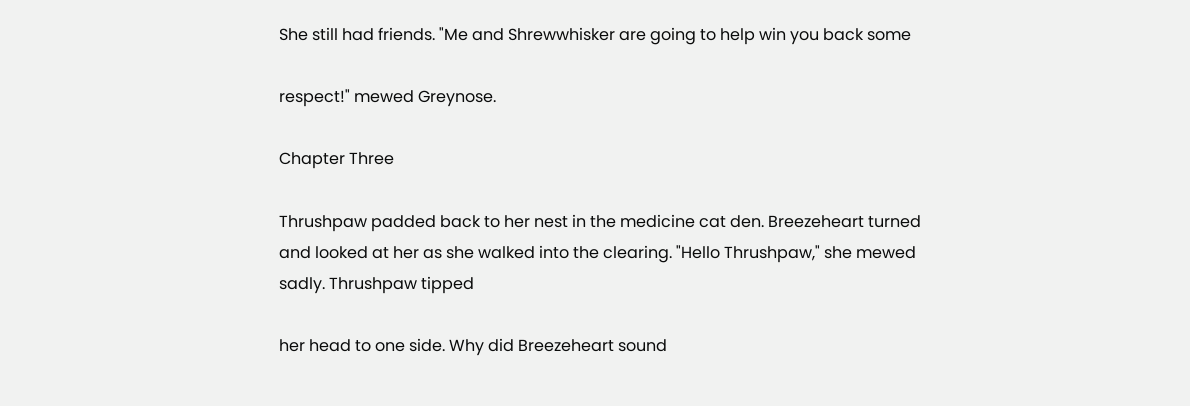She still had friends. "Me and Shrewwhisker are going to help win you back some

respect!" mewed Greynose.

Chapter Three

Thrushpaw padded back to her nest in the medicine cat den. Breezeheart turned and looked at her as she walked into the clearing. "Hello Thrushpaw," she mewed sadly. Thrushpaw tipped

her head to one side. Why did Breezeheart sound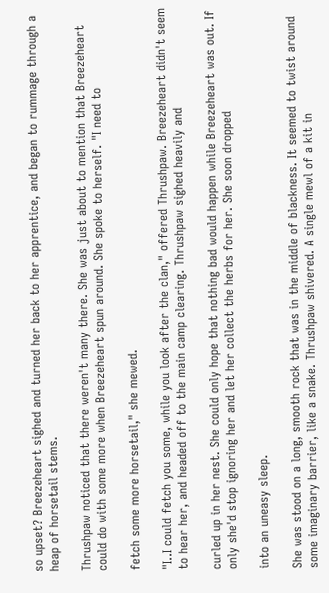so upset? Breezeheart sighed and turned her back to her apprentice, and began to rummage through a heap of horsetail stems.

Thrushpaw noticed that there weren't many there. She was just about to mention that Breezeheart could do with some more when Breezeheart spun around. She spoke to herself. "I need to

fetch some more horsetail," she mewed.

"I..I could fetch you some, while you look after the clan," offered Thrushpaw. Breezeheart didn't seem to hear her, and headed off to the main camp clearing. Thrushpaw sighed heavily and

curled up in her nest. She could only hope that nothing bad would happen while Breezeheart was out. If only she'd stop ignoring her and let her collect the herbs for her. She soon dropped

into an uneasy sleep.

She was stood on a long, smooth rock that was in the middle of blackness. It seemed to twist around some imaginary barrier, like a snake. Thrushpaw shivered. A single mewl of a kit in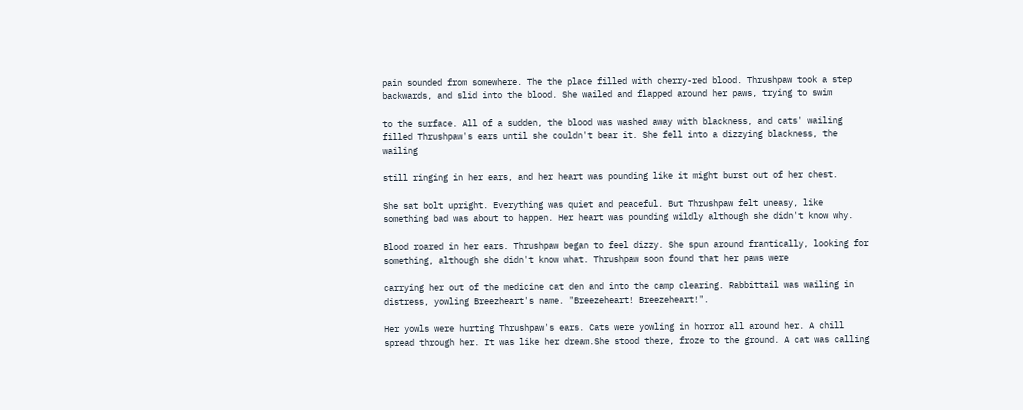pain sounded from somewhere. The the place filled with cherry-red blood. Thrushpaw took a step backwards, and slid into the blood. She wailed and flapped around her paws, trying to swim

to the surface. All of a sudden, the blood was washed away with blackness, and cats' wailing filled Thrushpaw's ears until she couldn't bear it. She fell into a dizzying blackness, the wailing

still ringing in her ears, and her heart was pounding like it might burst out of her chest.

She sat bolt upright. Everything was quiet and peaceful. But Thrushpaw felt uneasy, like something bad was about to happen. Her heart was pounding wildly although she didn't know why.

Blood roared in her ears. Thrushpaw began to feel dizzy. She spun around frantically, looking for something, although she didn't know what. Thrushpaw soon found that her paws were

carrying her out of the medicine cat den and into the camp clearing. Rabbittail was wailing in distress, yowling Breezheart's name. "Breezeheart! Breezeheart!".

Her yowls were hurting Thrushpaw's ears. Cats were yowling in horror all around her. A chill spread through her. It was like her dream.She stood there, froze to the ground. A cat was calling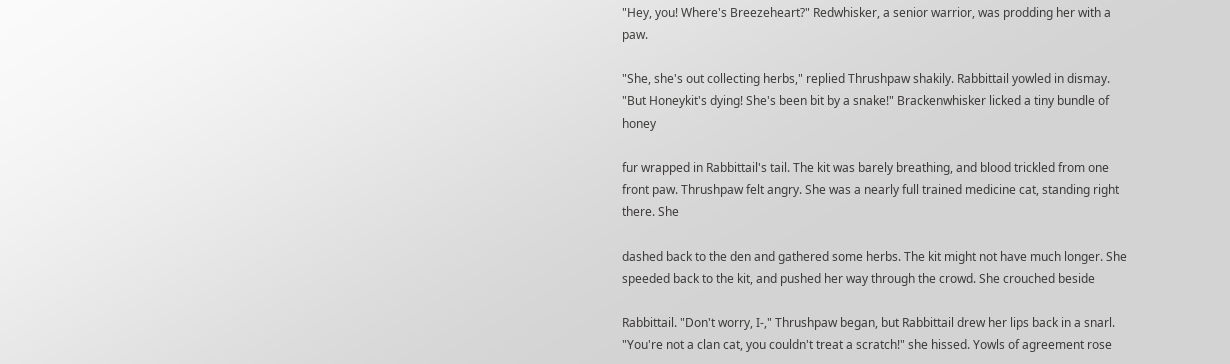"Hey, you! Where's Breezeheart?" Redwhisker, a senior warrior, was prodding her with a paw.

"She, she's out collecting herbs," replied Thrushpaw shakily. Rabbittail yowled in dismay. "But Honeykit's dying! She's been bit by a snake!" Brackenwhisker licked a tiny bundle of honey

fur wrapped in Rabbittail's tail. The kit was barely breathing, and blood trickled from one front paw. Thrushpaw felt angry. She was a nearly full trained medicine cat, standing right there. She

dashed back to the den and gathered some herbs. The kit might not have much longer. She speeded back to the kit, and pushed her way through the crowd. She crouched beside

Rabbittail. "Don't worry, I-," Thrushpaw began, but Rabbittail drew her lips back in a snarl. "You're not a clan cat, you couldn't treat a scratch!" she hissed. Yowls of agreement rose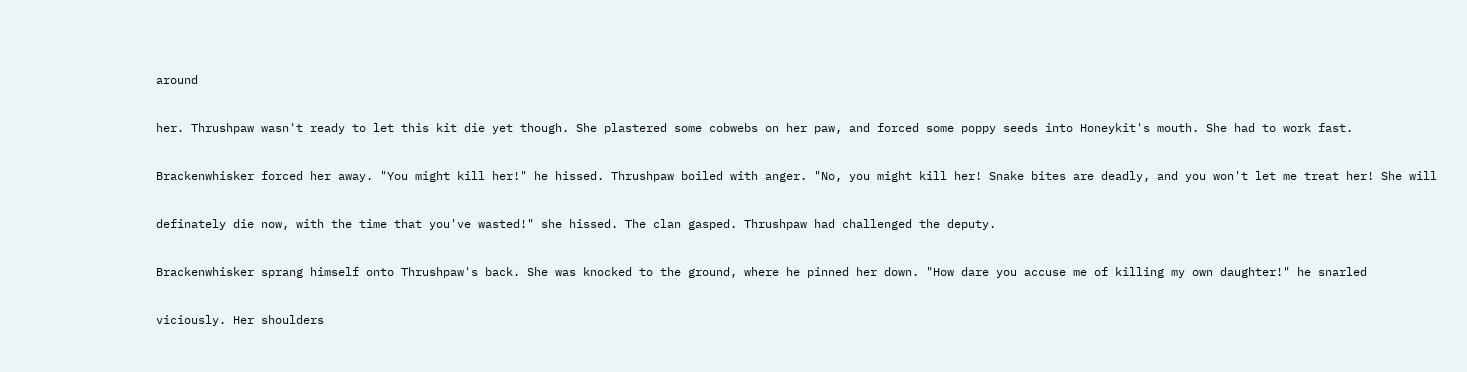around

her. Thrushpaw wasn't ready to let this kit die yet though. She plastered some cobwebs on her paw, and forced some poppy seeds into Honeykit's mouth. She had to work fast.

Brackenwhisker forced her away. "You might kill her!" he hissed. Thrushpaw boiled with anger. "No, you might kill her! Snake bites are deadly, and you won't let me treat her! She will

definately die now, with the time that you've wasted!" she hissed. The clan gasped. Thrushpaw had challenged the deputy.

Brackenwhisker sprang himself onto Thrushpaw's back. She was knocked to the ground, where he pinned her down. "How dare you accuse me of killing my own daughter!" he snarled

viciously. Her shoulders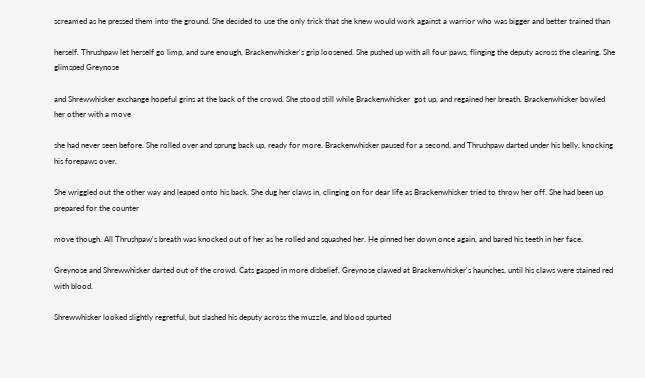screamed as he pressed them into the ground. She decided to use the only trick that she knew would work against a warrior who was bigger and better trained than

herself. Thrushpaw let herself go limp, and sure enough, Brackenwhisker's grip loosened. She pushed up with all four paws, flinging the deputy across the clearing. She glimsped Greynose

and Shrewwhisker exchange hopeful grins at the back of the crowd. She stood still while Brackenwhisker  got up, and regained her breath. Brackenwhisker bowled her other with a move

she had never seen before. She rolled over and sprung back up, ready for more. Brackenwhisker paused for a second, and Thrushpaw darted under his belly, knocking his forepaws over.

She wriggled out the other way and leaped onto his back. She dug her claws in, clinging on for dear life as Brackenwhisker tried to throw her off. She had been up prepared for the counter

move though. All Thrushpaw's breath was knocked out of her as he rolled and squashed her. He pinned her down once again, and bared his teeth in her face.

Greynose and Shrewwhisker darted out of the crowd. Cats gasped in more disbelief. Greynose clawed at Brackenwhisker's haunches, until his claws were stained red with blood.

Shrewwhisker looked slightly regretful, but slashed his deputy across the muzzle, and blood spurted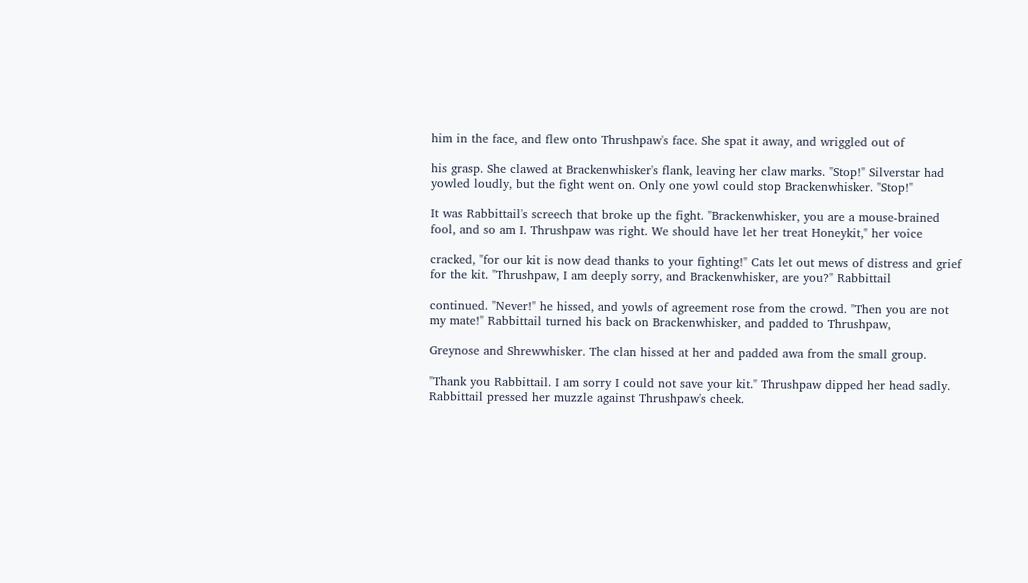him in the face, and flew onto Thrushpaw's face. She spat it away, and wriggled out of

his grasp. She clawed at Brackenwhisker's flank, leaving her claw marks. "Stop!" Silverstar had yowled loudly, but the fight went on. Only one yowl could stop Brackenwhisker. "Stop!"

It was Rabbittail's screech that broke up the fight. "Brackenwhisker, you are a mouse-brained fool, and so am I. Thrushpaw was right. We should have let her treat Honeykit," her voice

cracked, "for our kit is now dead thanks to your fighting!" Cats let out mews of distress and grief for the kit. "Thrushpaw, I am deeply sorry, and Brackenwhisker, are you?" Rabbittail

continued. "Never!" he hissed, and yowls of agreement rose from the crowd. "Then you are not my mate!" Rabbittail turned his back on Brackenwhisker, and padded to Thrushpaw,

Greynose and Shrewwhisker. The clan hissed at her and padded awa from the small group.

"Thank you Rabbittail. I am sorry I could not save your kit." Thrushpaw dipped her head sadly. Rabbittail pressed her muzzle against Thrushpaw's cheek.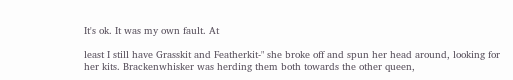It's ok. It was my own fault. At

least I still have Grasskit and Featherkit-" she broke off and spun her head around, looking for her kits. Brackenwhisker was herding them both towards the other queen,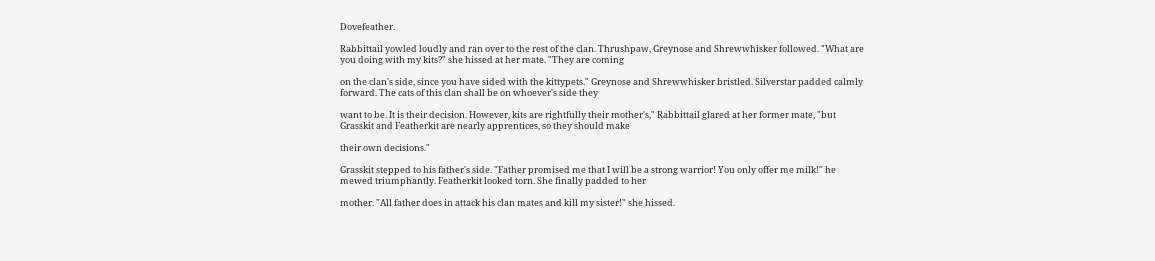Dovefeather.

Rabbittail yowled loudly and ran over to the rest of the clan. Thrushpaw, Greynose and Shrewwhisker followed. "What are you doing with my kits?" she hissed at her mate. "They are coming

on the clan's side, since you have sided with the kittypets." Greynose and Shrewwhisker bristled. Silverstar padded calmly forward. The cats of this clan shall be on whoever's side they

want to be. It is their decision. However, kits are rightfully their mother's," Rabbittail glared at her former mate, "but Grasskit and Featherkit are nearly apprentices, so they should make

their own decisions."

Grasskit stepped to his father's side. "Father promised me that I will be a strong warrior! You only offer me milk!" he mewed triumphantly. Featherkit looked torn. She finally padded to her

mother. "All father does in attack his clan mates and kill my sister!" she hissed.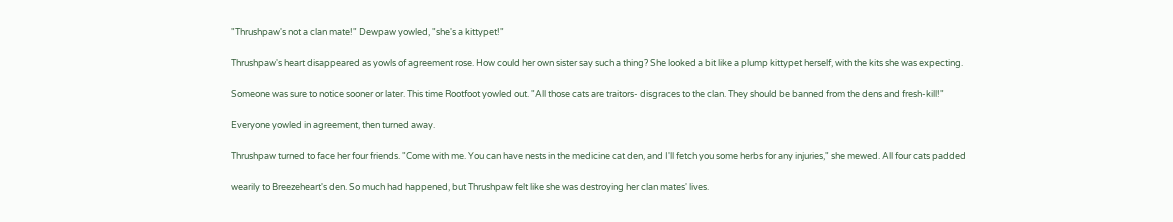"Thrushpaw's not a clan mate!" Dewpaw yowled, "she's a kittypet!"

Thrushpaw's heart disappeared as yowls of agreement rose. How could her own sister say such a thing? She looked a bit like a plump kittypet herself, with the kits she was expecting.

Someone was sure to notice sooner or later. This time Rootfoot yowled out. "All those cats are traitors- disgraces to the clan. They should be banned from the dens and fresh-kill!"

Everyone yowled in agreement, then turned away.

Thrushpaw turned to face her four friends. "Come with me. You can have nests in the medicine cat den, and I'll fetch you some herbs for any injuries," she mewed. All four cats padded

wearily to Breezeheart's den. So much had happened, but Thrushpaw felt like she was destroying her clan mates' lives.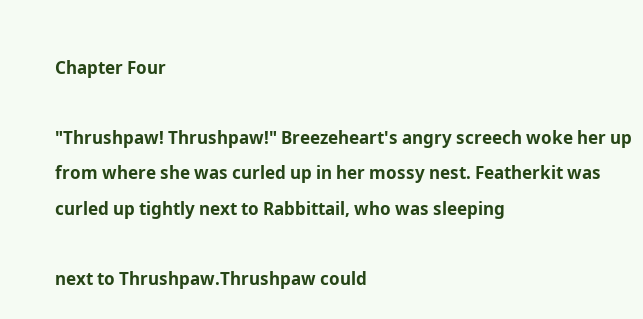Chapter Four

"Thrushpaw! Thrushpaw!" Breezeheart's angry screech woke her up from where she was curled up in her mossy nest. Featherkit was curled up tightly next to Rabbittail, who was sleeping

next to Thrushpaw.Thrushpaw could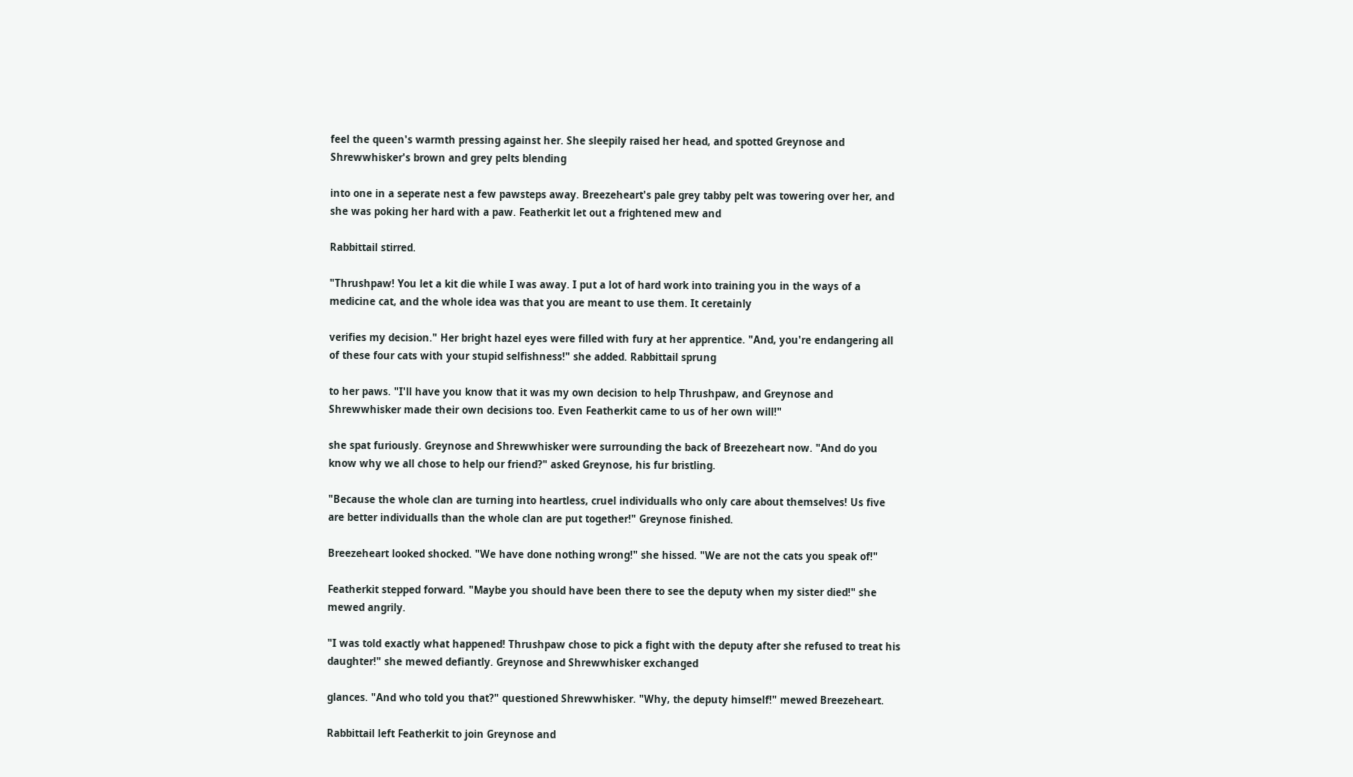feel the queen's warmth pressing against her. She sleepily raised her head, and spotted Greynose and Shrewwhisker's brown and grey pelts blending

into one in a seperate nest a few pawsteps away. Breezeheart's pale grey tabby pelt was towering over her, and she was poking her hard with a paw. Featherkit let out a frightened mew and

Rabbittail stirred.

"Thrushpaw! You let a kit die while I was away. I put a lot of hard work into training you in the ways of a medicine cat, and the whole idea was that you are meant to use them. It ceretainly

verifies my decision." Her bright hazel eyes were filled with fury at her apprentice. "And, you're endangering all of these four cats with your stupid selfishness!" she added. Rabbittail sprung

to her paws. "I'll have you know that it was my own decision to help Thrushpaw, and Greynose and Shrewwhisker made their own decisions too. Even Featherkit came to us of her own will!"

she spat furiously. Greynose and Shrewwhisker were surrounding the back of Breezeheart now. "And do you know why we all chose to help our friend?" asked Greynose, his fur bristling.

"Because the whole clan are turning into heartless, cruel individualls who only care about themselves! Us five are better individualls than the whole clan are put together!" Greynose finished.

Breezeheart looked shocked. "We have done nothing wrong!" she hissed. "We are not the cats you speak of!"

Featherkit stepped forward. "Maybe you should have been there to see the deputy when my sister died!" she mewed angrily.

"I was told exactly what happened! Thrushpaw chose to pick a fight with the deputy after she refused to treat his daughter!" she mewed defiantly. Greynose and Shrewwhisker exchanged

glances. "And who told you that?" questioned Shrewwhisker. "Why, the deputy himself!" mewed Breezeheart.

Rabbittail left Featherkit to join Greynose and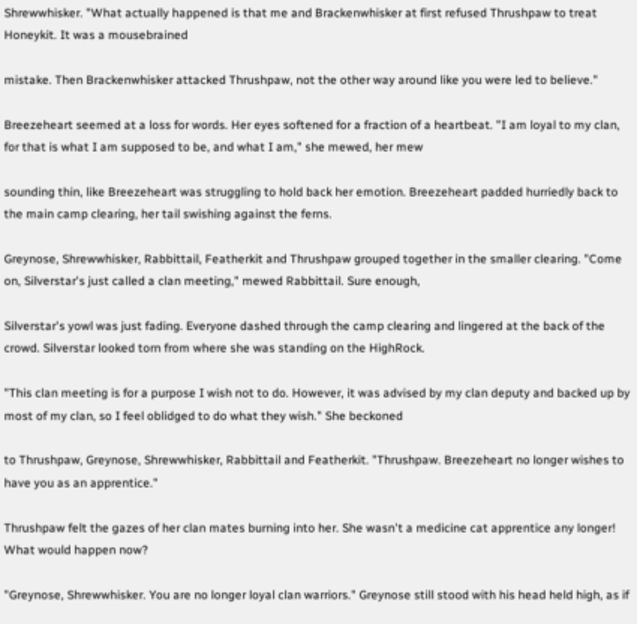Shrewwhisker. "What actually happened is that me and Brackenwhisker at first refused Thrushpaw to treat Honeykit. It was a mousebrained

mistake. Then Brackenwhisker attacked Thrushpaw, not the other way around like you were led to believe."

Breezeheart seemed at a loss for words. Her eyes softened for a fraction of a heartbeat. "I am loyal to my clan, for that is what I am supposed to be, and what I am," she mewed, her mew

sounding thin, like Breezeheart was struggling to hold back her emotion. Breezeheart padded hurriedly back to the main camp clearing, her tail swishing against the ferns.

Greynose, Shrewwhisker, Rabbittail, Featherkit and Thrushpaw grouped together in the smaller clearing. "Come on, Silverstar's just called a clan meeting," mewed Rabbittail. Sure enough,

Silverstar's yowl was just fading. Everyone dashed through the camp clearing and lingered at the back of the crowd. Silverstar looked torn from where she was standing on the HighRock.

"This clan meeting is for a purpose I wish not to do. However, it was advised by my clan deputy and backed up by most of my clan, so I feel oblidged to do what they wish." She beckoned

to Thrushpaw, Greynose, Shrewwhisker, Rabbittail and Featherkit. "Thrushpaw. Breezeheart no longer wishes to have you as an apprentice."

Thrushpaw felt the gazes of her clan mates burning into her. She wasn't a medicine cat apprentice any longer! What would happen now?

"Greynose, Shrewwhisker. You are no longer loyal clan warriors." Greynose still stood with his head held high, as if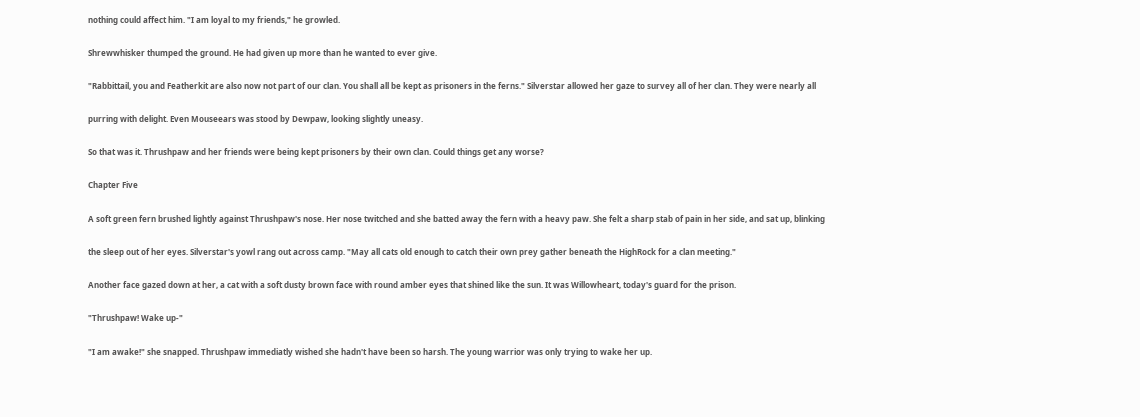nothing could affect him. "I am loyal to my friends," he growled.

Shrewwhisker thumped the ground. He had given up more than he wanted to ever give.

"Rabbittail, you and Featherkit are also now not part of our clan. You shall all be kept as prisoners in the ferns." Silverstar allowed her gaze to survey all of her clan. They were nearly all

purring with delight. Even Mouseears was stood by Dewpaw, looking slightly uneasy.

So that was it. Thrushpaw and her friends were being kept prisoners by their own clan. Could things get any worse?

Chapter Five

A soft green fern brushed lightly against Thrushpaw's nose. Her nose twitched and she batted away the fern with a heavy paw. She felt a sharp stab of pain in her side, and sat up, blinking

the sleep out of her eyes. Silverstar's yowl rang out across camp. "May all cats old enough to catch their own prey gather beneath the HighRock for a clan meeting."

Another face gazed down at her, a cat with a soft dusty brown face with round amber eyes that shined like the sun. It was Willowheart, today's guard for the prison.

"Thrushpaw! Wake up-"

"I am awake!" she snapped. Thrushpaw immediatly wished she hadn't have been so harsh. The young warrior was only trying to wake her up.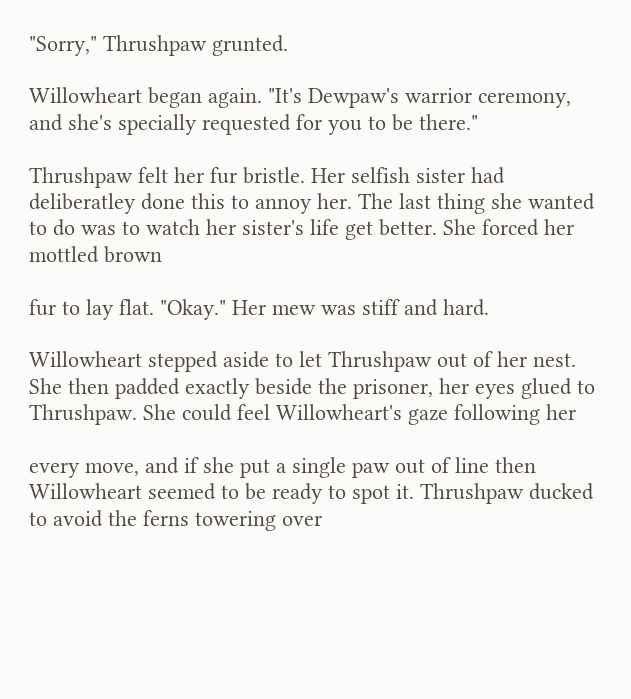"Sorry," Thrushpaw grunted.

Willowheart began again. "It's Dewpaw's warrior ceremony, and she's specially requested for you to be there."

Thrushpaw felt her fur bristle. Her selfish sister had deliberatley done this to annoy her. The last thing she wanted to do was to watch her sister's life get better. She forced her mottled brown

fur to lay flat. "Okay." Her mew was stiff and hard.

Willowheart stepped aside to let Thrushpaw out of her nest. She then padded exactly beside the prisoner, her eyes glued to Thrushpaw. She could feel Willowheart's gaze following her

every move, and if she put a single paw out of line then Willowheart seemed to be ready to spot it. Thrushpaw ducked to avoid the ferns towering over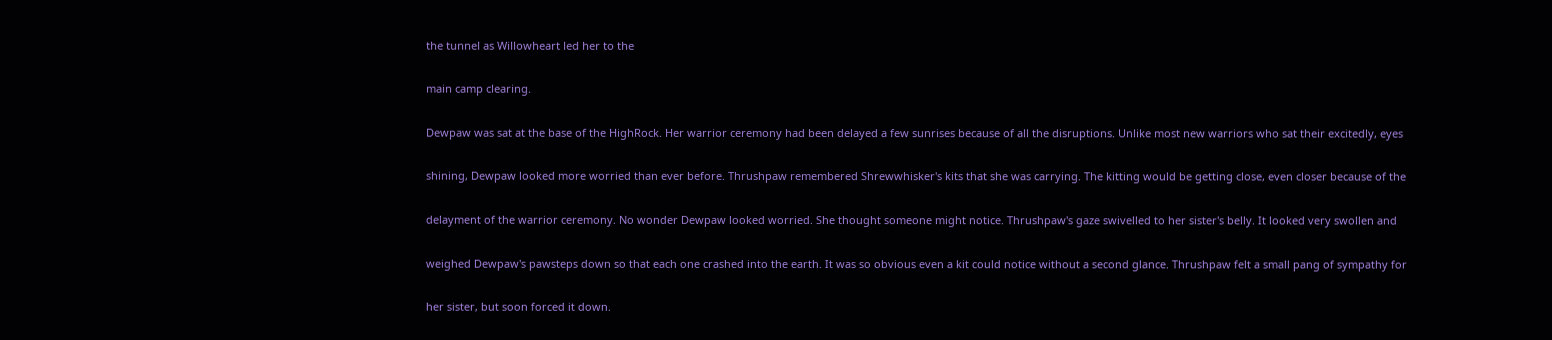the tunnel as Willowheart led her to the

main camp clearing.

Dewpaw was sat at the base of the HighRock. Her warrior ceremony had been delayed a few sunrises because of all the disruptions. Unlike most new warriors who sat their excitedly, eyes

shining, Dewpaw looked more worried than ever before. Thrushpaw remembered Shrewwhisker's kits that she was carrying. The kitting would be getting close, even closer because of the

delayment of the warrior ceremony. No wonder Dewpaw looked worried. She thought someone might notice. Thrushpaw's gaze swivelled to her sister's belly. It looked very swollen and

weighed Dewpaw's pawsteps down so that each one crashed into the earth. It was so obvious even a kit could notice without a second glance. Thrushpaw felt a small pang of sympathy for

her sister, but soon forced it down.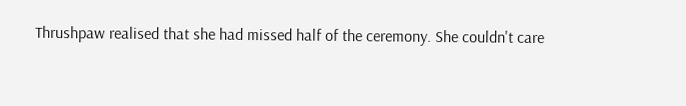Thrushpaw realised that she had missed half of the ceremony. She couldn't care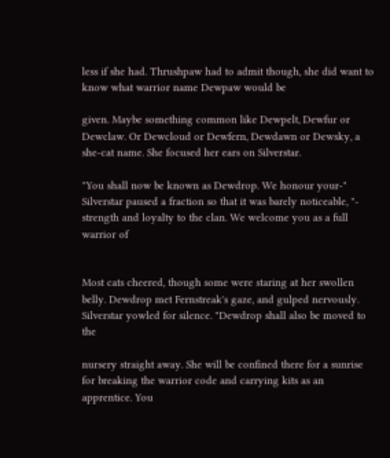less if she had. Thrushpaw had to admit though, she did want to know what warrior name Dewpaw would be

given. Maybe something common like Dewpelt, Dewfur or Dewclaw. Or Dewcloud or Dewfern, Dewdawn or Dewsky, a she-cat name. She focused her ears on Silverstar.

"You shall now be known as Dewdrop. We honour your-" Silverstar paused a fraction so that it was barely noticeable, "- strength and loyalty to the clan. We welcome you as a full warrior of


Most cats cheered, though some were staring at her swollen belly. Dewdrop met Fernstreak's gaze, and gulped nervously. Silverstar yowled for silence. "Dewdrop shall also be moved to the

nursery straight away. She will be confined there for a sunrise for breaking the warrior code and carrying kits as an apprentice. You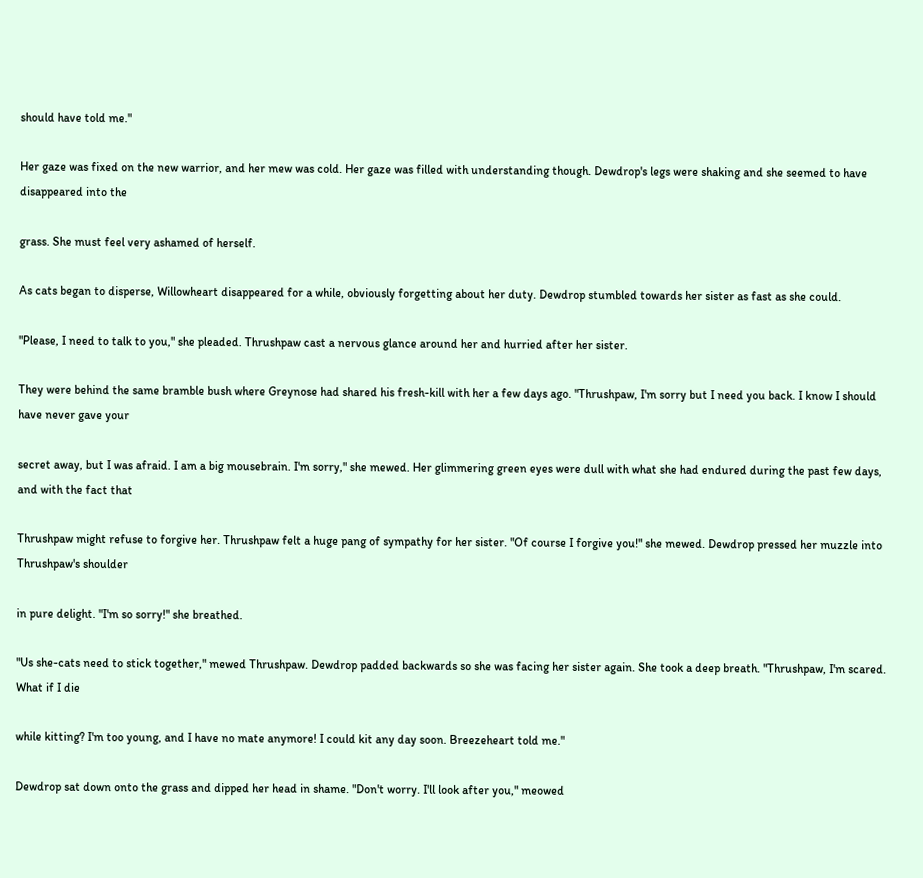should have told me."

Her gaze was fixed on the new warrior, and her mew was cold. Her gaze was filled with understanding though. Dewdrop's legs were shaking and she seemed to have disappeared into the

grass. She must feel very ashamed of herself.

As cats began to disperse, Willowheart disappeared for a while, obviously forgetting about her duty. Dewdrop stumbled towards her sister as fast as she could.

"Please, I need to talk to you," she pleaded. Thrushpaw cast a nervous glance around her and hurried after her sister.

They were behind the same bramble bush where Greynose had shared his fresh-kill with her a few days ago. "Thrushpaw, I'm sorry but I need you back. I know I should have never gave your

secret away, but I was afraid. I am a big mousebrain. I'm sorry," she mewed. Her glimmering green eyes were dull with what she had endured during the past few days, and with the fact that

Thrushpaw might refuse to forgive her. Thrushpaw felt a huge pang of sympathy for her sister. "Of course I forgive you!" she mewed. Dewdrop pressed her muzzle into Thrushpaw's shoulder

in pure delight. "I'm so sorry!" she breathed.

"Us she-cats need to stick together," mewed Thrushpaw. Dewdrop padded backwards so she was facing her sister again. She took a deep breath. "Thrushpaw, I'm scared. What if I die

while kitting? I'm too young, and I have no mate anymore! I could kit any day soon. Breezeheart told me."

Dewdrop sat down onto the grass and dipped her head in shame. "Don't worry. I'll look after you," meowed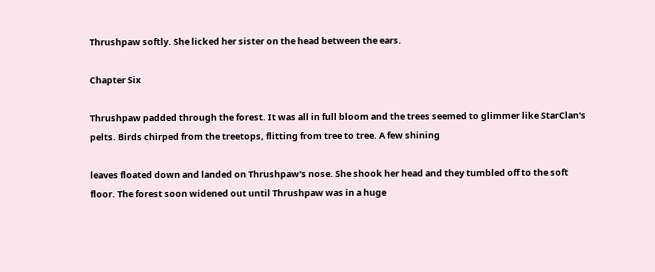Thrushpaw softly. She licked her sister on the head between the ears.

Chapter Six

Thrushpaw padded through the forest. It was all in full bloom and the trees seemed to glimmer like StarClan's pelts. Birds chirped from the treetops, flitting from tree to tree. A few shining

leaves floated down and landed on Thrushpaw's nose. She shook her head and they tumbled off to the soft floor. The forest soon widened out until Thrushpaw was in a huge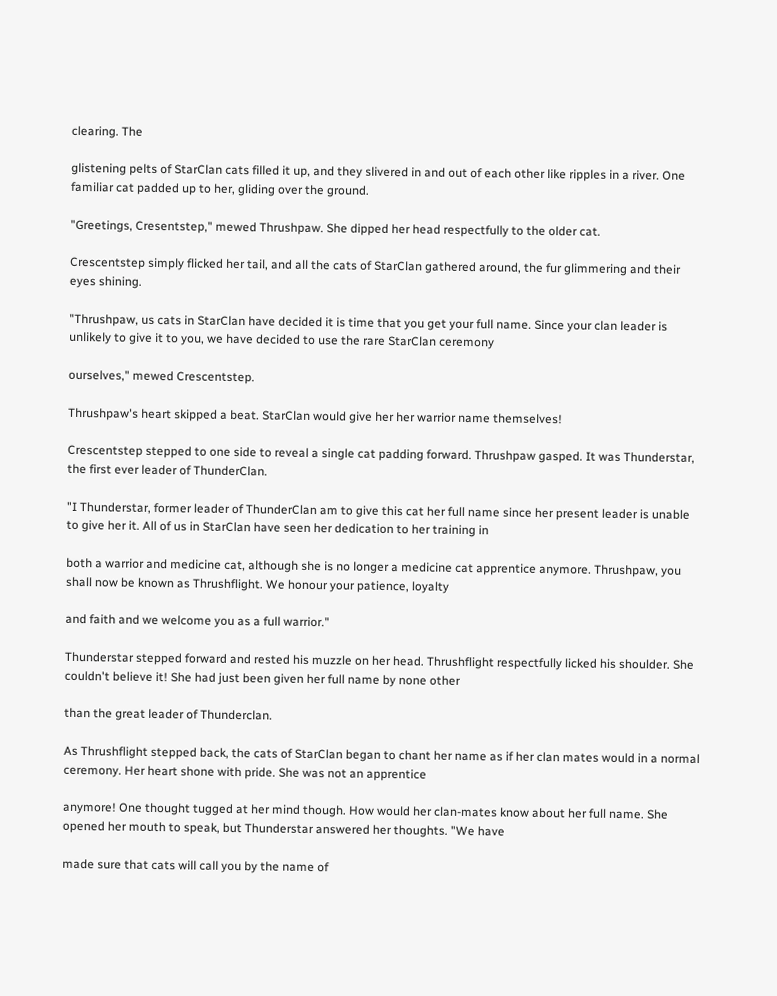clearing. The

glistening pelts of StarClan cats filled it up, and they slivered in and out of each other like ripples in a river. One familiar cat padded up to her, gliding over the ground.

"Greetings, Cresentstep," mewed Thrushpaw. She dipped her head respectfully to the older cat.

Crescentstep simply flicked her tail, and all the cats of StarClan gathered around, the fur glimmering and their eyes shining.

"Thrushpaw, us cats in StarClan have decided it is time that you get your full name. Since your clan leader is unlikely to give it to you, we have decided to use the rare StarClan ceremony

ourselves," mewed Crescentstep.

Thrushpaw's heart skipped a beat. StarClan would give her her warrior name themselves!

Crescentstep stepped to one side to reveal a single cat padding forward. Thrushpaw gasped. It was Thunderstar, the first ever leader of ThunderClan.

"I Thunderstar, former leader of ThunderClan am to give this cat her full name since her present leader is unable to give her it. All of us in StarClan have seen her dedication to her training in

both a warrior and medicine cat, although she is no longer a medicine cat apprentice anymore. Thrushpaw, you shall now be known as Thrushflight. We honour your patience, loyalty

and faith and we welcome you as a full warrior."

Thunderstar stepped forward and rested his muzzle on her head. Thrushflight respectfully licked his shoulder. She couldn't believe it! She had just been given her full name by none other

than the great leader of Thunderclan.

As Thrushflight stepped back, the cats of StarClan began to chant her name as if her clan mates would in a normal ceremony. Her heart shone with pride. She was not an apprentice

anymore! One thought tugged at her mind though. How would her clan-mates know about her full name. She opened her mouth to speak, but Thunderstar answered her thoughts. "We have

made sure that cats will call you by the name of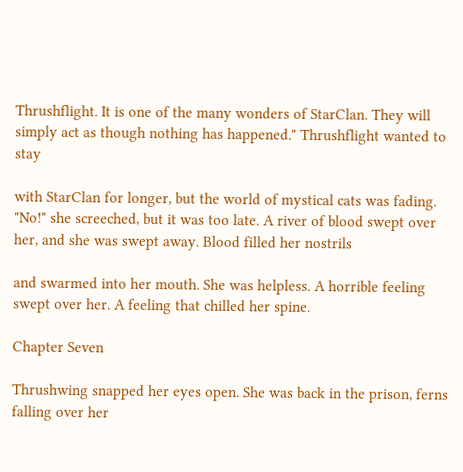Thrushflight. It is one of the many wonders of StarClan. They will simply act as though nothing has happened." Thrushflight wanted to stay

with StarClan for longer, but the world of mystical cats was fading. "No!" she screeched, but it was too late. A river of blood swept over her, and she was swept away. Blood filled her nostrils

and swarmed into her mouth. She was helpless. A horrible feeling swept over her. A feeling that chilled her spine.

Chapter Seven

Thrushwing snapped her eyes open. She was back in the prison, ferns falling over her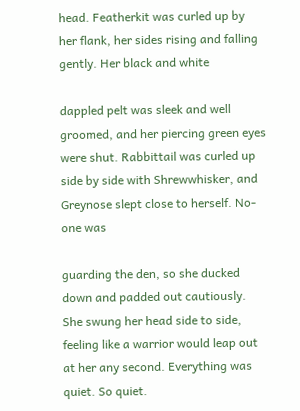head. Featherkit was curled up by her flank, her sides rising and falling gently. Her black and white

dappled pelt was sleek and well groomed, and her piercing green eyes were shut. Rabbittail was curled up side by side with Shrewwhisker, and Greynose slept close to herself. No-one was

guarding the den, so she ducked down and padded out cautiously. She swung her head side to side, feeling like a warrior would leap out at her any second. Everything was quiet. So quiet.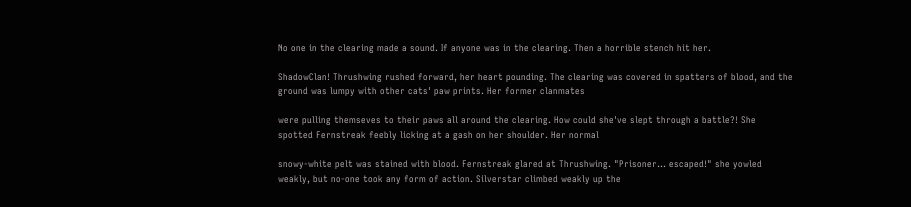No one in the clearing made a sound. If anyone was in the clearing. Then a horrible stench hit her.

ShadowClan! Thrushwing rushed forward, her heart pounding. The clearing was covered in spatters of blood, and the ground was lumpy with other cats' paw prints. Her former clanmates

were pulling themseves to their paws all around the clearing. How could she've slept through a battle?! She spotted Fernstreak feebly licking at a gash on her shoulder. Her normal

snowy-white pelt was stained with blood. Fernstreak glared at Thrushwing. "Prisoner... escaped!" she yowled weakly, but no-one took any form of action. Silverstar climbed weakly up the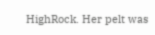HighRock. Her pelt was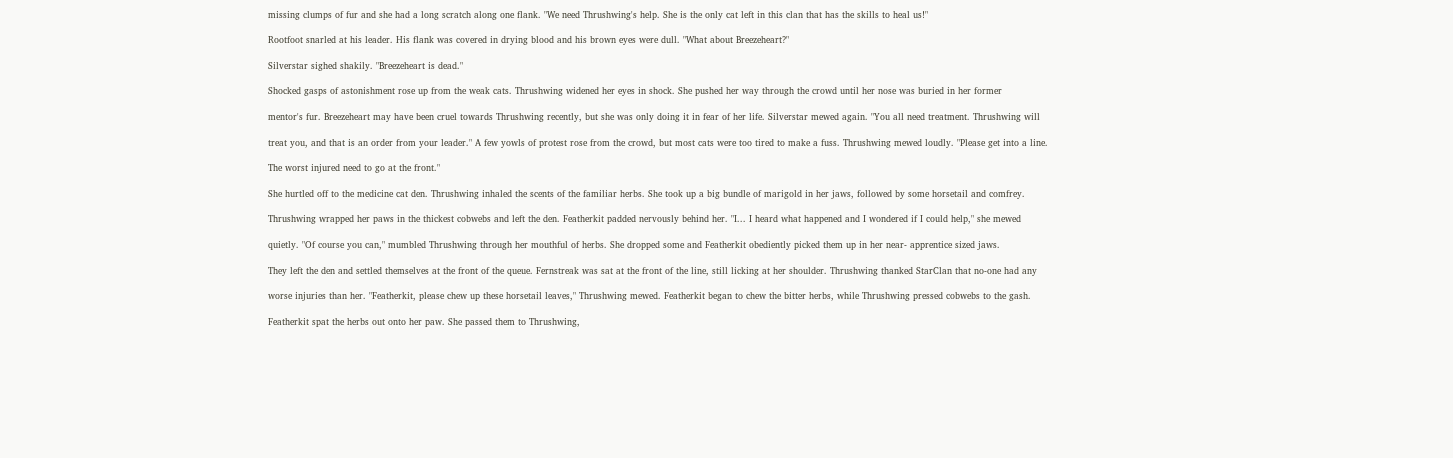missing clumps of fur and she had a long scratch along one flank. "We need Thrushwing's help. She is the only cat left in this clan that has the skills to heal us!"

Rootfoot snarled at his leader. His flank was covered in drying blood and his brown eyes were dull. "What about Breezeheart?"

Silverstar sighed shakily. "Breezeheart is dead."

Shocked gasps of astonishment rose up from the weak cats. Thrushwing widened her eyes in shock. She pushed her way through the crowd until her nose was buried in her former

mentor's fur. Breezeheart may have been cruel towards Thrushwing recently, but she was only doing it in fear of her life. Silverstar mewed again. "You all need treatment. Thrushwing will

treat you, and that is an order from your leader." A few yowls of protest rose from the crowd, but most cats were too tired to make a fuss. Thrushwing mewed loudly. "Please get into a line.

The worst injured need to go at the front."

She hurtled off to the medicine cat den. Thrushwing inhaled the scents of the familiar herbs. She took up a big bundle of marigold in her jaws, followed by some horsetail and comfrey.

Thrushwing wrapped her paws in the thickest cobwebs and left the den. Featherkit padded nervously behind her. "I... I heard what happened and I wondered if I could help," she mewed

quietly. "Of course you can," mumbled Thrushwing through her mouthful of herbs. She dropped some and Featherkit obediently picked them up in her near- apprentice sized jaws.

They left the den and settled themselves at the front of the queue. Fernstreak was sat at the front of the line, still licking at her shoulder. Thrushwing thanked StarClan that no-one had any

worse injuries than her. "Featherkit, please chew up these horsetail leaves," Thrushwing mewed. Featherkit began to chew the bitter herbs, while Thrushwing pressed cobwebs to the gash.

Featherkit spat the herbs out onto her paw. She passed them to Thrushwing,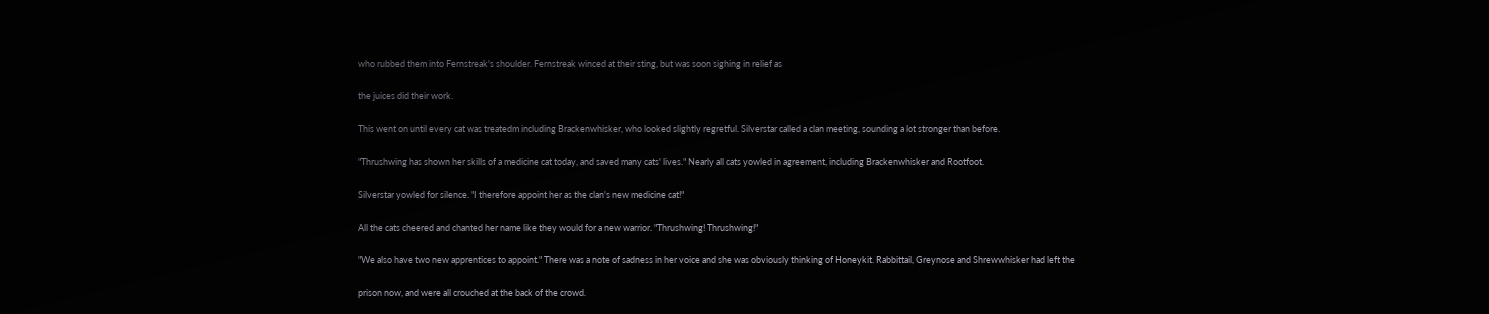who rubbed them into Fernstreak's shoulder. Fernstreak winced at their sting, but was soon sighing in relief as

the juices did their work.

This went on until every cat was treatedm including Brackenwhisker, who looked slightly regretful. Silverstar called a clan meeting, sounding a lot stronger than before.

"Thrushwing has shown her skills of a medicine cat today, and saved many cats' lives." Nearly all cats yowled in agreement, including Brackenwhisker and Rootfoot.

Silverstar yowled for silence. "I therefore appoint her as the clan's new medicine cat!"

All the cats cheered and chanted her name like they would for a new warrior. "Thrushwing! Thrushwing!"

"We also have two new apprentices to appoint." There was a note of sadness in her voice and she was obviously thinking of Honeykit. Rabbittail, Greynose and Shrewwhisker had left the

prison now, and were all crouched at the back of the crowd.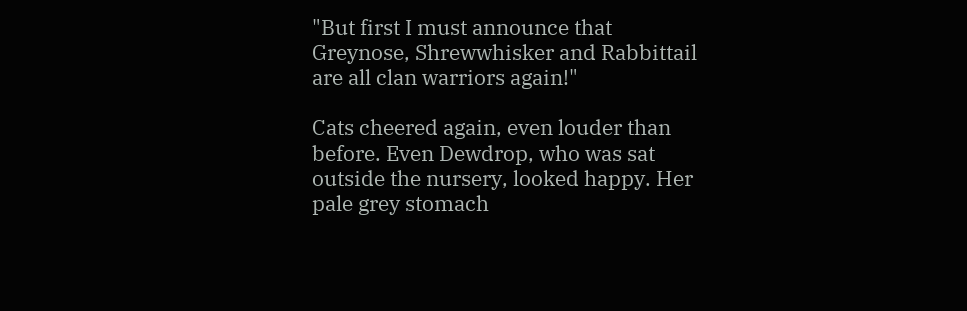"But first I must announce that Greynose, Shrewwhisker and Rabbittail are all clan warriors again!"

Cats cheered again, even louder than before. Even Dewdrop, who was sat outside the nursery, looked happy. Her pale grey stomach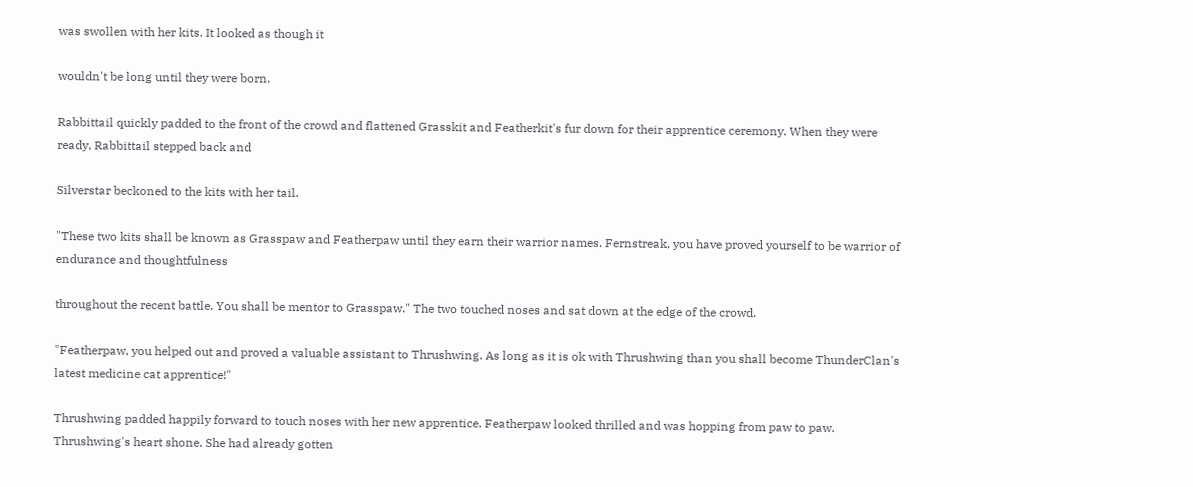was swollen with her kits. It looked as though it

wouldn't be long until they were born.

Rabbittail quickly padded to the front of the crowd and flattened Grasskit and Featherkit's fur down for their apprentice ceremony. When they were ready, Rabbittail stepped back and

Silverstar beckoned to the kits with her tail.

"These two kits shall be known as Grasspaw and Featherpaw until they earn their warrior names. Fernstreak, you have proved yourself to be warrior of endurance and thoughtfulness

throughout the recent battle. You shall be mentor to Grasspaw." The two touched noses and sat down at the edge of the crowd.

"Featherpaw, you helped out and proved a valuable assistant to Thrushwing. As long as it is ok with Thrushwing than you shall become ThunderClan's latest medicine cat apprentice!"

Thrushwing padded happily forward to touch noses with her new apprentice. Featherpaw looked thrilled and was hopping from paw to paw. Thrushwing's heart shone. She had already gotten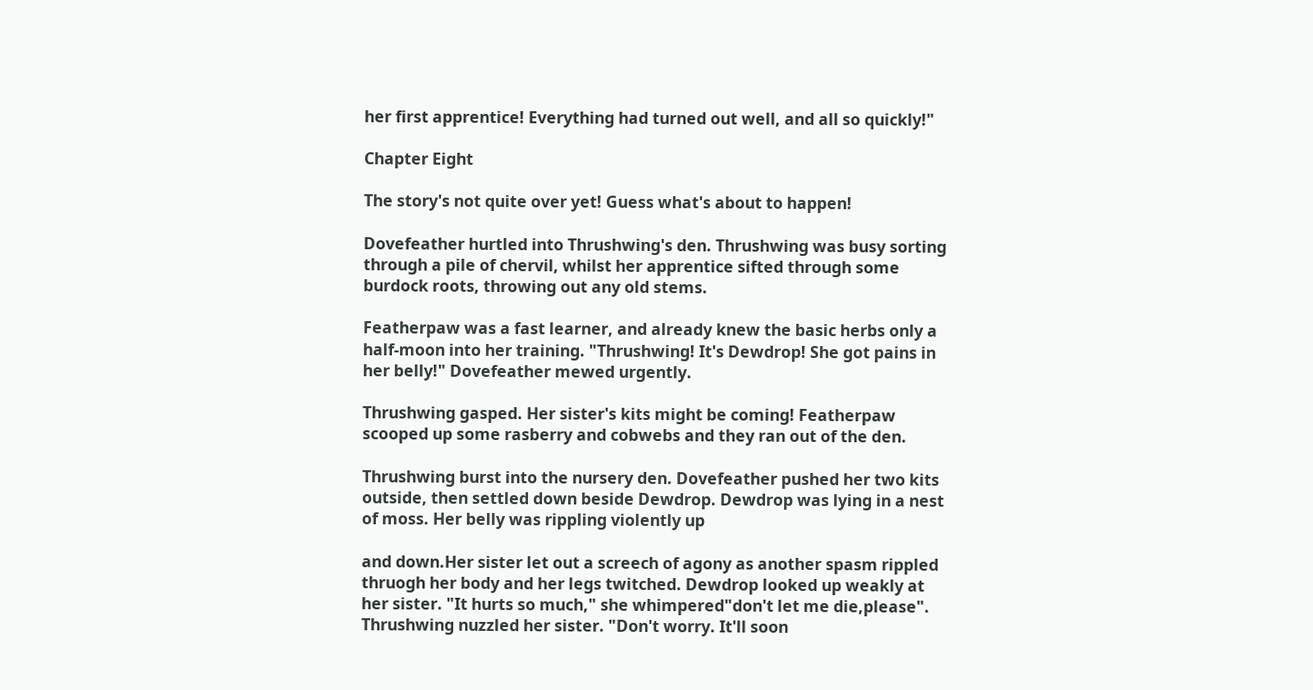her first apprentice! Everything had turned out well, and all so quickly!"

Chapter Eight

The story's not quite over yet! Guess what's about to happen!

Dovefeather hurtled into Thrushwing's den. Thrushwing was busy sorting through a pile of chervil, whilst her apprentice sifted through some burdock roots, throwing out any old stems.

Featherpaw was a fast learner, and already knew the basic herbs only a half-moon into her training. "Thrushwing! It's Dewdrop! She got pains in her belly!" Dovefeather mewed urgently.

Thrushwing gasped. Her sister's kits might be coming! Featherpaw scooped up some rasberry and cobwebs and they ran out of the den.

Thrushwing burst into the nursery den. Dovefeather pushed her two kits outside, then settled down beside Dewdrop. Dewdrop was lying in a nest of moss. Her belly was rippling violently up

and down.Her sister let out a screech of agony as another spasm rippled thruogh her body and her legs twitched. Dewdrop looked up weakly at her sister. "It hurts so much," she whimpered"don't let me die,please". Thrushwing nuzzled her sister. "Don't worry. It'll soon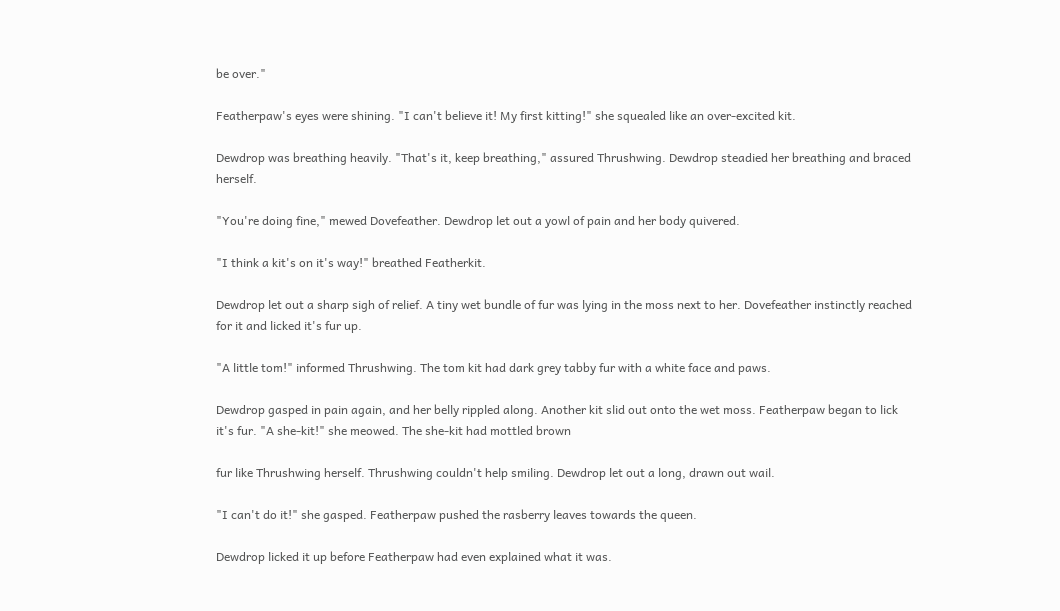be over."

Featherpaw's eyes were shining. "I can't believe it! My first kitting!" she squealed like an over-excited kit.

Dewdrop was breathing heavily. "That's it, keep breathing," assured Thrushwing. Dewdrop steadied her breathing and braced herself.

"You're doing fine," mewed Dovefeather. Dewdrop let out a yowl of pain and her body quivered.

"I think a kit's on it's way!" breathed Featherkit.

Dewdrop let out a sharp sigh of relief. A tiny wet bundle of fur was lying in the moss next to her. Dovefeather instinctly reached for it and licked it's fur up.

"A little tom!" informed Thrushwing. The tom kit had dark grey tabby fur with a white face and paws.

Dewdrop gasped in pain again, and her belly rippled along. Another kit slid out onto the wet moss. Featherpaw began to lick it's fur. "A she-kit!" she meowed. The she-kit had mottled brown

fur like Thrushwing herself. Thrushwing couldn't help smiling. Dewdrop let out a long, drawn out wail.

"I can't do it!" she gasped. Featherpaw pushed the rasberry leaves towards the queen.

Dewdrop licked it up before Featherpaw had even explained what it was.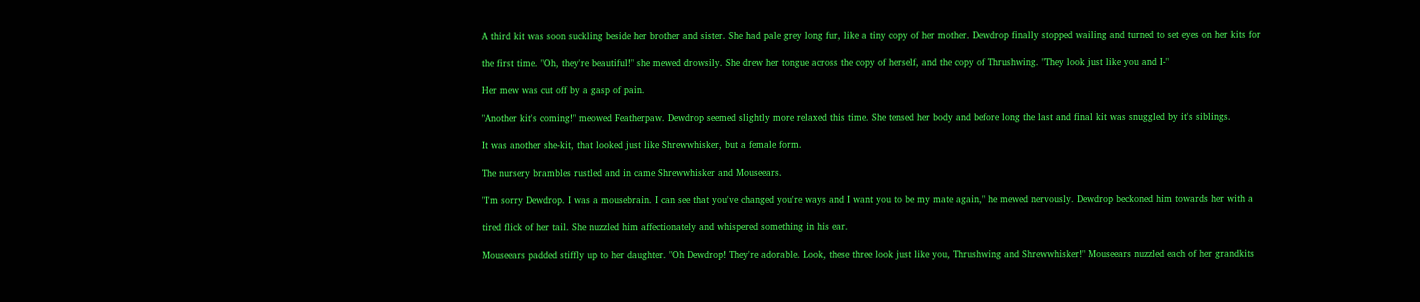A third kit was soon suckling beside her brother and sister. She had pale grey long fur, like a tiny copy of her mother. Dewdrop finally stopped wailing and turned to set eyes on her kits for

the first time. "Oh, they're beautiful!" she mewed drowsily. She drew her tongue across the copy of herself, and the copy of Thrushwing. "They look just like you and I-"

Her mew was cut off by a gasp of pain.

"Another kit's coming!" meowed Featherpaw. Dewdrop seemed slightly more relaxed this time. She tensed her body and before long the last and final kit was snuggled by it's siblings.

It was another she-kit, that looked just like Shrewwhisker, but a female form.

The nursery brambles rustled and in came Shrewwhisker and Mouseears.

"I'm sorry Dewdrop. I was a mousebrain. I can see that you've changed you're ways and I want you to be my mate again," he mewed nervously. Dewdrop beckoned him towards her with a

tired flick of her tail. She nuzzled him affectionately and whispered something in his ear.

Mouseears padded stiffly up to her daughter. "Oh Dewdrop! They're adorable. Look, these three look just like you, Thrushwing and Shrewwhisker!" Mouseears nuzzled each of her grandkits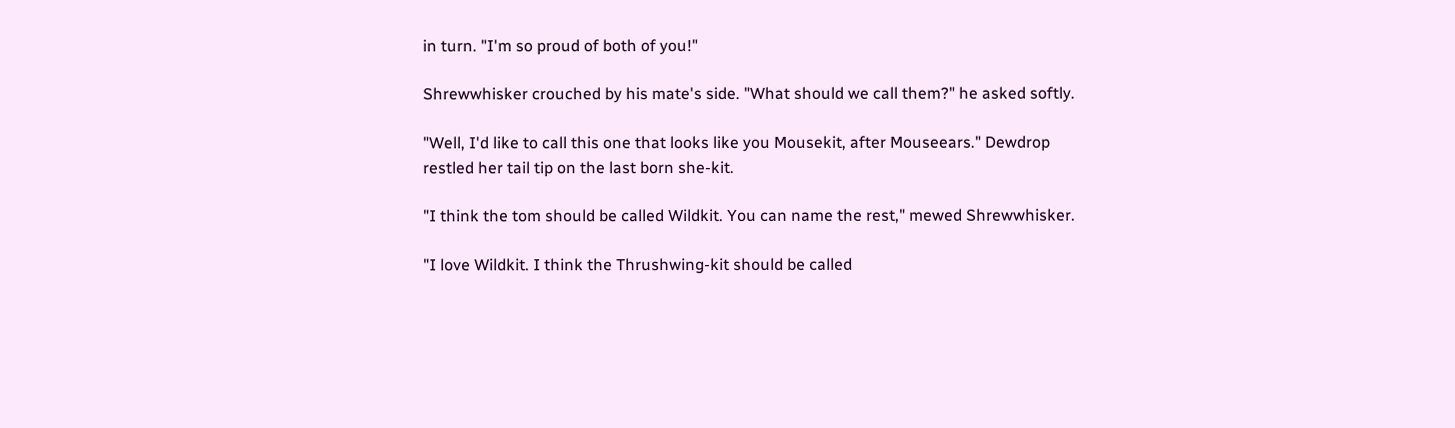in turn. "I'm so proud of both of you!"

Shrewwhisker crouched by his mate's side. "What should we call them?" he asked softly.

"Well, I'd like to call this one that looks like you Mousekit, after Mouseears." Dewdrop restled her tail tip on the last born she-kit.

"I think the tom should be called Wildkit. You can name the rest," mewed Shrewwhisker.

"I love Wildkit. I think the Thrushwing-kit should be called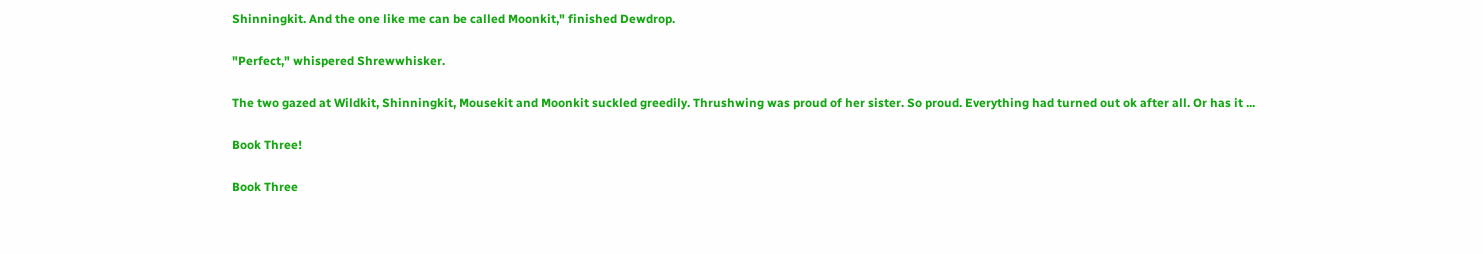Shinningkit. And the one like me can be called Moonkit," finished Dewdrop.

"Perfect," whispered Shrewwhisker.

The two gazed at Wildkit, Shinningkit, Mousekit and Moonkit suckled greedily. Thrushwing was proud of her sister. So proud. Everything had turned out ok after all. Or has it ...

Book Three!

Book Three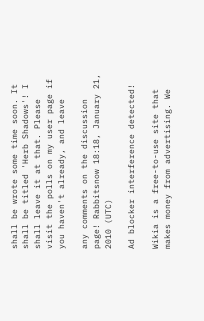shall be wrote some time soon. It shall be titled 'Herb Shadows'! I shall leave it at that. Please visit the polls on my user page if you haven't already, and leave

any comments on the discussion page! Rabbitsnow 18:18, January 21, 2010 (UTC)

Ad blocker interference detected!

Wikia is a free-to-use site that makes money from advertising. We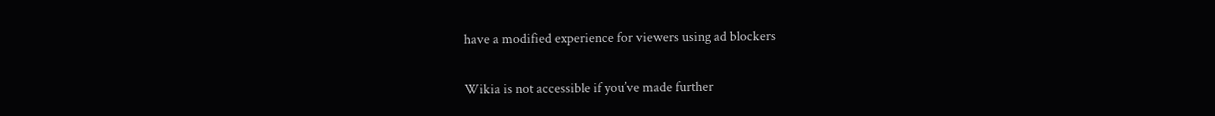have a modified experience for viewers using ad blockers

Wikia is not accessible if you’ve made further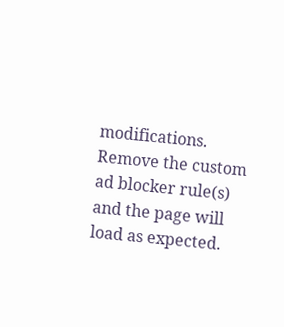modifications. Remove the custom ad blocker rule(s) and the page will load as expected.